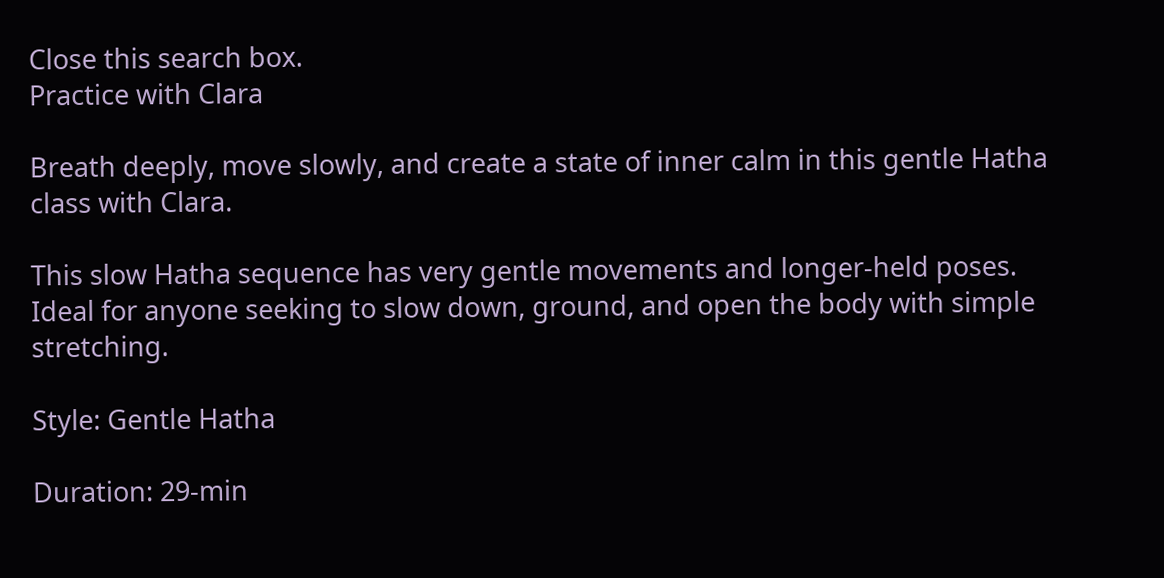Close this search box.
Practice with Clara

Breath deeply, move slowly, and create a state of inner calm in this gentle Hatha class with Clara.

This slow Hatha sequence has very gentle movements and longer-held poses. Ideal for anyone seeking to slow down, ground, and open the body with simple stretching.

Style: Gentle Hatha

Duration: 29-min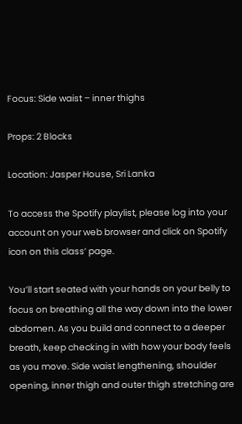Focus: Side waist – inner thighs

Props: 2 Blocks

Location: Jasper House, Sri Lanka

To access the Spotify playlist, please log into your account on your web browser and click on Spotify icon on this class’ page.

You’ll start seated with your hands on your belly to focus on breathing all the way down into the lower abdomen. As you build and connect to a deeper breath, keep checking in with how your body feels as you move. Side waist lengthening, shoulder opening, inner thigh and outer thigh stretching are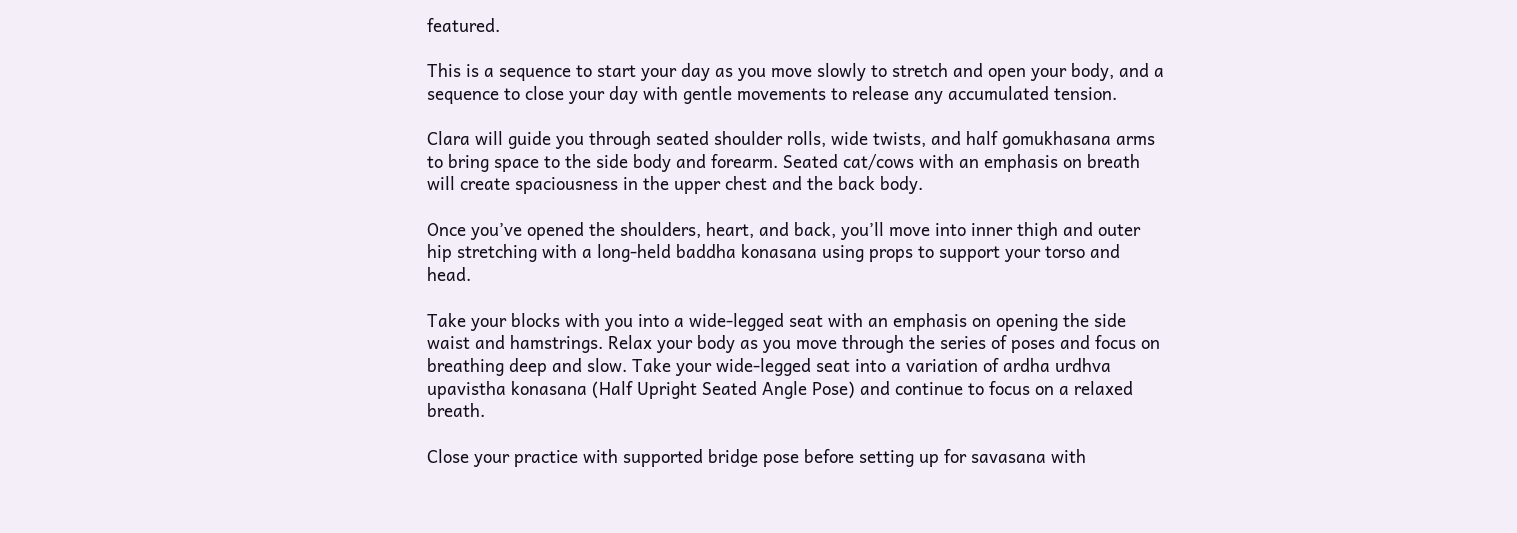featured.

This is a sequence to start your day as you move slowly to stretch and open your body, and a sequence to close your day with gentle movements to release any accumulated tension.

Clara will guide you through seated shoulder rolls, wide twists, and half gomukhasana arms to bring space to the side body and forearm. Seated cat/cows with an emphasis on breath will create spaciousness in the upper chest and the back body.

Once you’ve opened the shoulders, heart, and back, you’ll move into inner thigh and outer hip stretching with a long-held baddha konasana using props to support your torso and head.

Take your blocks with you into a wide-legged seat with an emphasis on opening the side waist and hamstrings. Relax your body as you move through the series of poses and focus on breathing deep and slow. Take your wide-legged seat into a variation of ardha urdhva upavistha konasana (Half Upright Seated Angle Pose) and continue to focus on a relaxed breath.

Close your practice with supported bridge pose before setting up for savasana with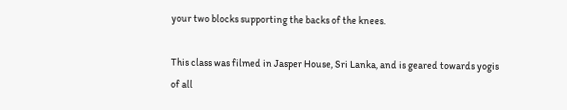your two blocks supporting the backs of the knees.

This class was filmed in Jasper House, Sri Lanka, and is geared towards yogis of all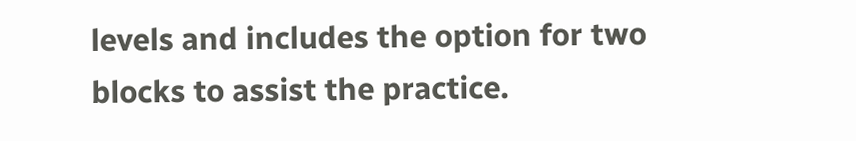levels and includes the option for two blocks to assist the practice.